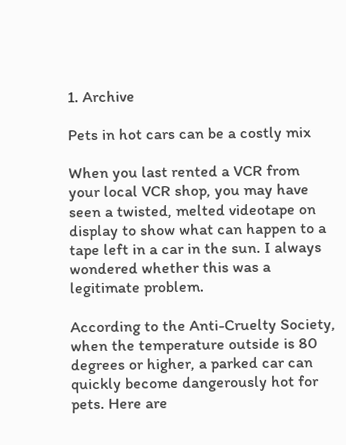1. Archive

Pets in hot cars can be a costly mix

When you last rented a VCR from your local VCR shop, you may have seen a twisted, melted videotape on display to show what can happen to a tape left in a car in the sun. I always wondered whether this was a legitimate problem.

According to the Anti-Cruelty Society, when the temperature outside is 80 degrees or higher, a parked car can quickly become dangerously hot for pets. Here are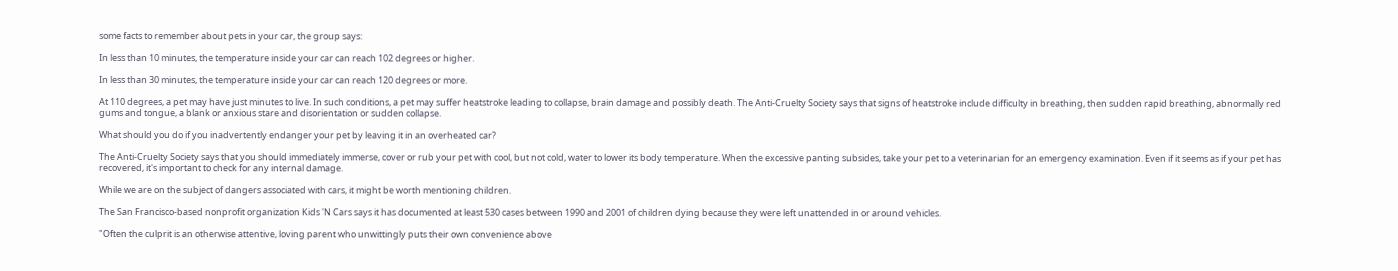some facts to remember about pets in your car, the group says:

In less than 10 minutes, the temperature inside your car can reach 102 degrees or higher.

In less than 30 minutes, the temperature inside your car can reach 120 degrees or more.

At 110 degrees, a pet may have just minutes to live. In such conditions, a pet may suffer heatstroke leading to collapse, brain damage and possibly death. The Anti-Cruelty Society says that signs of heatstroke include difficulty in breathing, then sudden rapid breathing, abnormally red gums and tongue, a blank or anxious stare and disorientation or sudden collapse.

What should you do if you inadvertently endanger your pet by leaving it in an overheated car?

The Anti-Cruelty Society says that you should immediately immerse, cover or rub your pet with cool, but not cold, water to lower its body temperature. When the excessive panting subsides, take your pet to a veterinarian for an emergency examination. Even if it seems as if your pet has recovered, it's important to check for any internal damage.

While we are on the subject of dangers associated with cars, it might be worth mentioning children.

The San Francisco-based nonprofit organization Kids 'N Cars says it has documented at least 530 cases between 1990 and 2001 of children dying because they were left unattended in or around vehicles.

"Often the culprit is an otherwise attentive, loving parent who unwittingly puts their own convenience above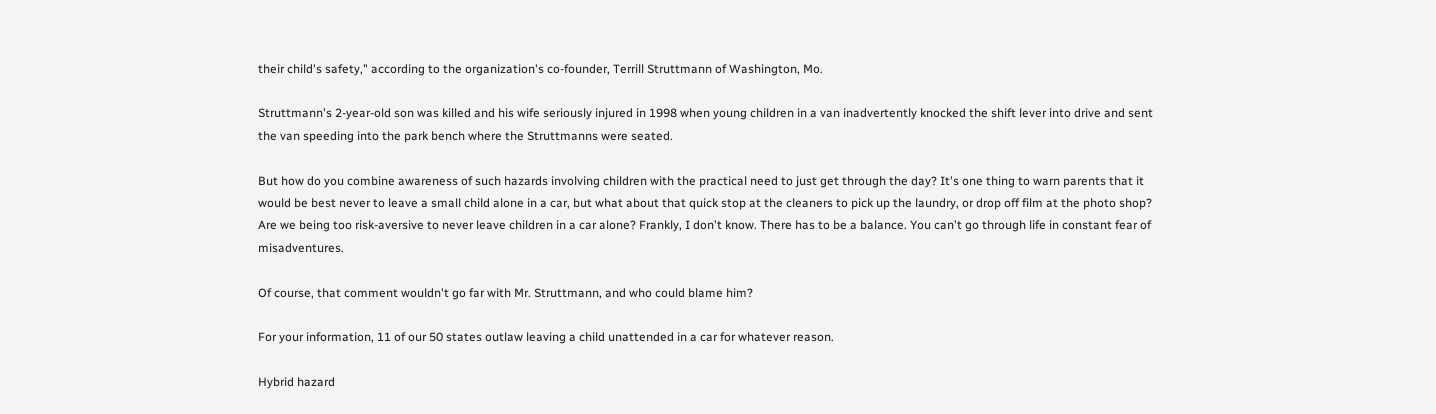their child's safety," according to the organization's co-founder, Terrill Struttmann of Washington, Mo.

Struttmann's 2-year-old son was killed and his wife seriously injured in 1998 when young children in a van inadvertently knocked the shift lever into drive and sent the van speeding into the park bench where the Struttmanns were seated.

But how do you combine awareness of such hazards involving children with the practical need to just get through the day? It's one thing to warn parents that it would be best never to leave a small child alone in a car, but what about that quick stop at the cleaners to pick up the laundry, or drop off film at the photo shop? Are we being too risk-aversive to never leave children in a car alone? Frankly, I don't know. There has to be a balance. You can't go through life in constant fear of misadventures.

Of course, that comment wouldn't go far with Mr. Struttmann, and who could blame him?

For your information, 11 of our 50 states outlaw leaving a child unattended in a car for whatever reason.

Hybrid hazard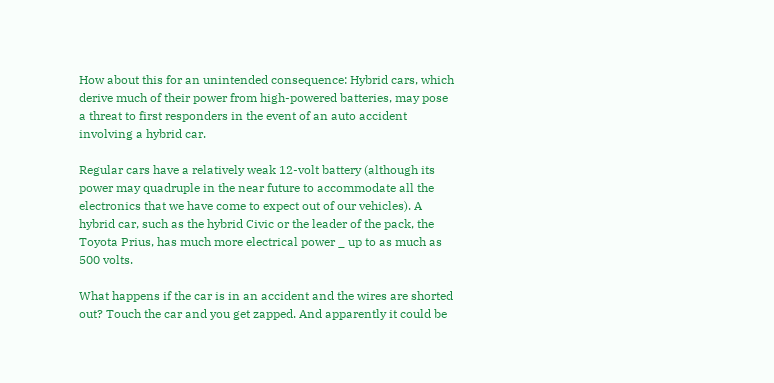How about this for an unintended consequence: Hybrid cars, which derive much of their power from high-powered batteries, may pose a threat to first responders in the event of an auto accident involving a hybrid car.

Regular cars have a relatively weak 12-volt battery (although its power may quadruple in the near future to accommodate all the electronics that we have come to expect out of our vehicles). A hybrid car, such as the hybrid Civic or the leader of the pack, the Toyota Prius, has much more electrical power _ up to as much as 500 volts.

What happens if the car is in an accident and the wires are shorted out? Touch the car and you get zapped. And apparently it could be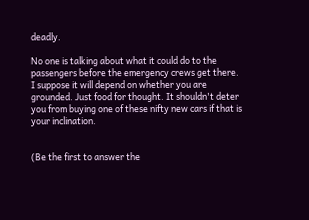deadly.

No one is talking about what it could do to the passengers before the emergency crews get there. I suppose it will depend on whether you are grounded. Just food for thought. It shouldn't deter you from buying one of these nifty new cars if that is your inclination.


(Be the first to answer the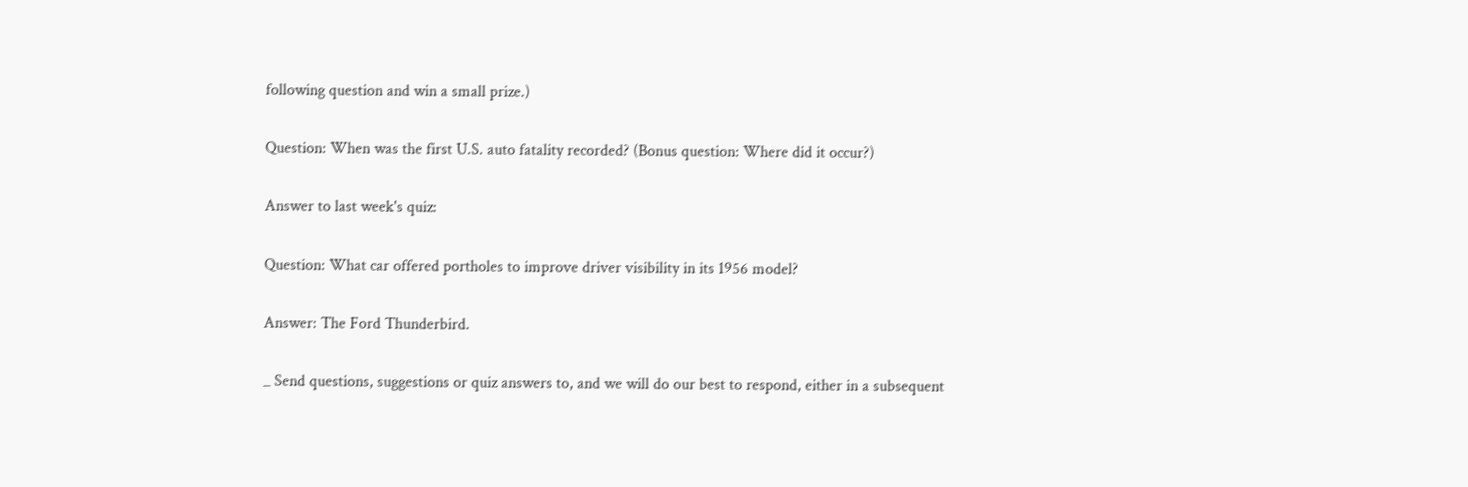following question and win a small prize.)

Question: When was the first U.S. auto fatality recorded? (Bonus question: Where did it occur?)

Answer to last week's quiz:

Question: What car offered portholes to improve driver visibility in its 1956 model?

Answer: The Ford Thunderbird.

_ Send questions, suggestions or quiz answers to, and we will do our best to respond, either in a subsequent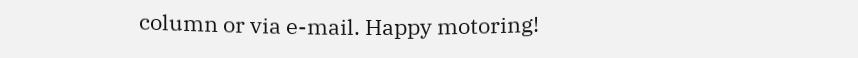column or via e-mail. Happy motoring!